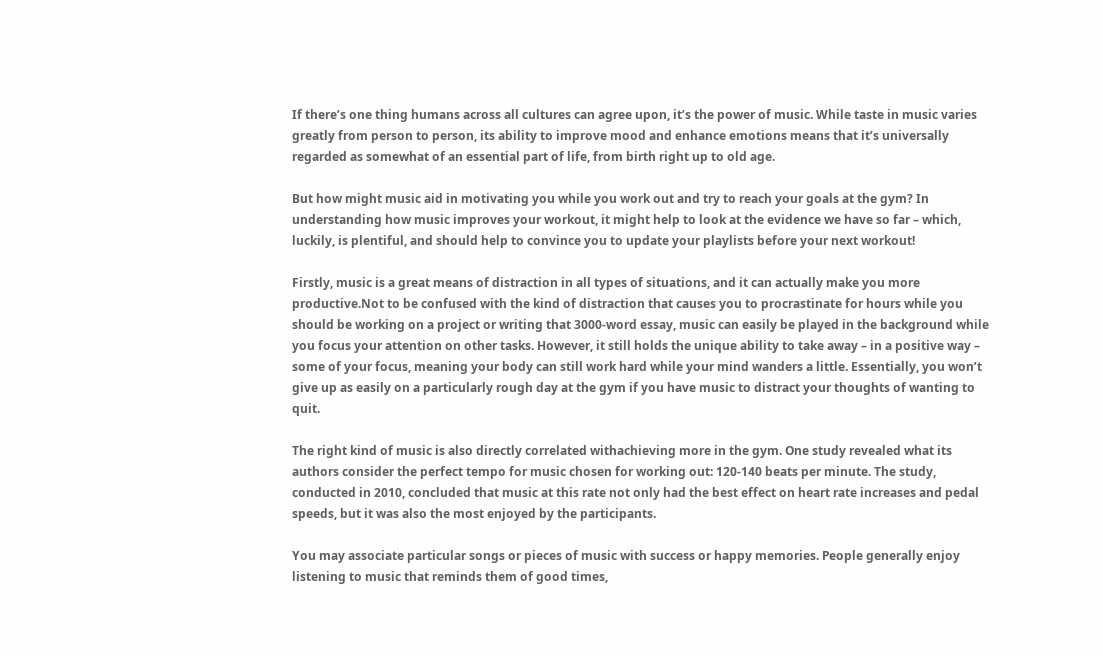If there’s one thing humans across all cultures can agree upon, it’s the power of music. While taste in music varies greatly from person to person, its ability to improve mood and enhance emotions means that it’s universally regarded as somewhat of an essential part of life, from birth right up to old age.

But how might music aid in motivating you while you work out and try to reach your goals at the gym? In understanding how music improves your workout, it might help to look at the evidence we have so far – which, luckily, is plentiful, and should help to convince you to update your playlists before your next workout!

Firstly, music is a great means of distraction in all types of situations, and it can actually make you more productive.Not to be confused with the kind of distraction that causes you to procrastinate for hours while you should be working on a project or writing that 3000-word essay, music can easily be played in the background while you focus your attention on other tasks. However, it still holds the unique ability to take away – in a positive way – some of your focus, meaning your body can still work hard while your mind wanders a little. Essentially, you won’t give up as easily on a particularly rough day at the gym if you have music to distract your thoughts of wanting to quit.

The right kind of music is also directly correlated withachieving more in the gym. One study revealed what its authors consider the perfect tempo for music chosen for working out: 120-140 beats per minute. The study, conducted in 2010, concluded that music at this rate not only had the best effect on heart rate increases and pedal speeds, but it was also the most enjoyed by the participants.

You may associate particular songs or pieces of music with success or happy memories. People generally enjoy listening to music that reminds them of good times,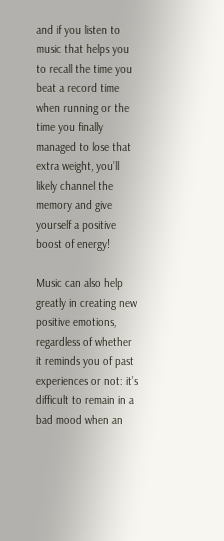and if you listen to music that helps you to recall the time you beat a record time when running or the time you finally managed to lose that extra weight, you’ll likely channel the memory and give yourself a positive boost of energy!

Music can also help greatly in creating new positive emotions, regardless of whether it reminds you of past experiences or not: it’s difficult to remain in a bad mood when an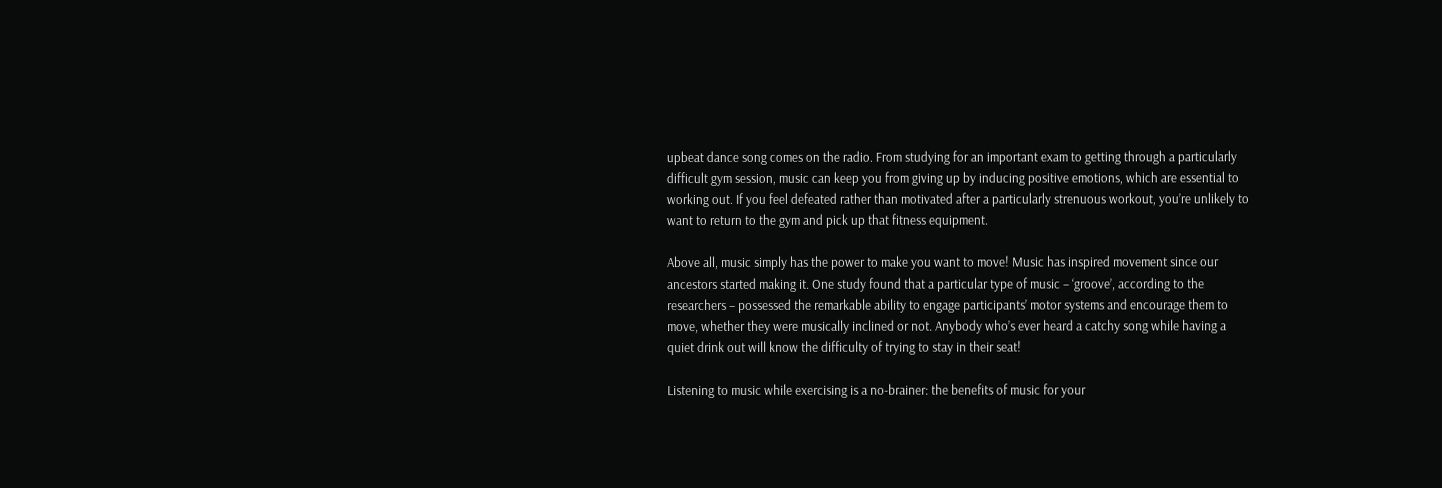upbeat dance song comes on the radio. From studying for an important exam to getting through a particularly difficult gym session, music can keep you from giving up by inducing positive emotions, which are essential to working out. If you feel defeated rather than motivated after a particularly strenuous workout, you’re unlikely to want to return to the gym and pick up that fitness equipment.

Above all, music simply has the power to make you want to move! Music has inspired movement since our ancestors started making it. One study found that a particular type of music – ‘groove’, according to the researchers – possessed the remarkable ability to engage participants’ motor systems and encourage them to move, whether they were musically inclined or not. Anybody who’s ever heard a catchy song while having a quiet drink out will know the difficulty of trying to stay in their seat!

Listening to music while exercising is a no-brainer: the benefits of music for your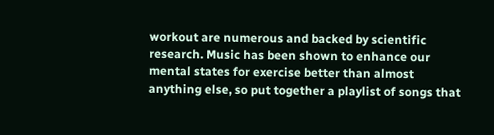workout are numerous and backed by scientific research. Music has been shown to enhance our mental states for exercise better than almost anything else, so put together a playlist of songs that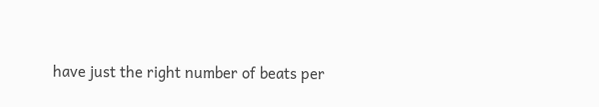have just the right number of beats per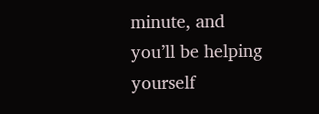minute, and you’ll be helping yourself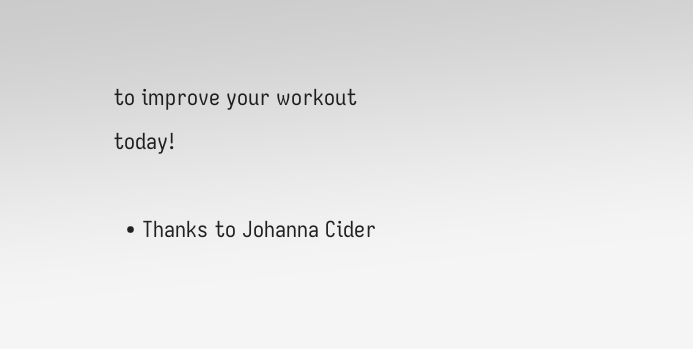to improve your workout today!

  • Thanks to Johanna Cider